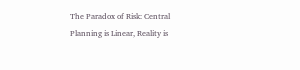The Paradox of Risk: Central Planning is Linear, Reality is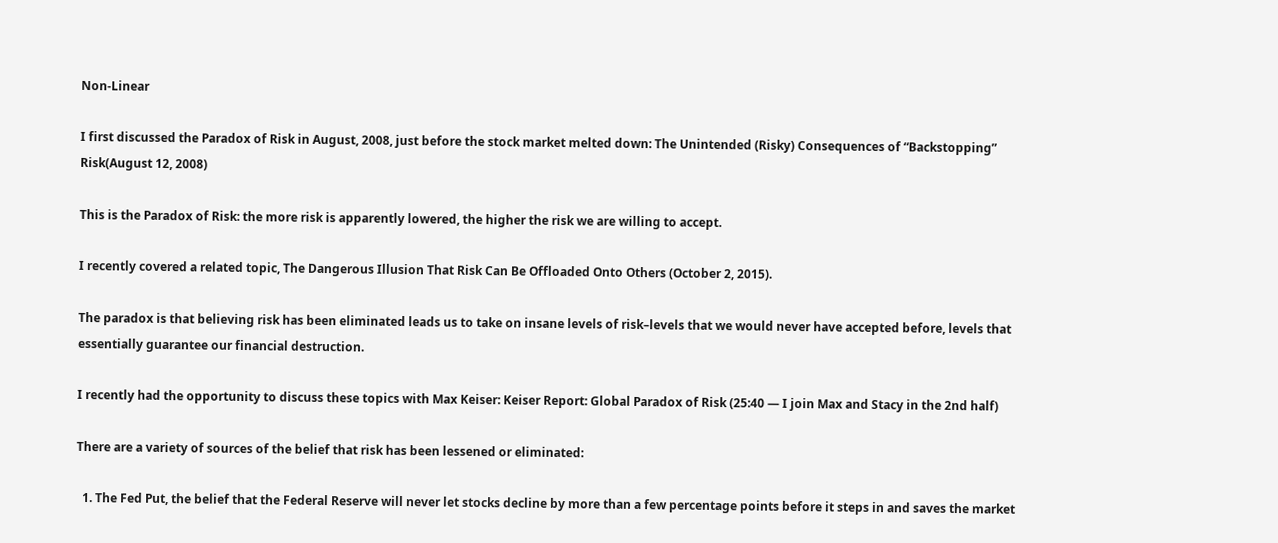Non-Linear

I first discussed the Paradox of Risk in August, 2008, just before the stock market melted down: The Unintended (Risky) Consequences of “Backstopping” Risk(August 12, 2008)

This is the Paradox of Risk: the more risk is apparently lowered, the higher the risk we are willing to accept.

I recently covered a related topic, The Dangerous Illusion That Risk Can Be Offloaded Onto Others (October 2, 2015).

The paradox is that believing risk has been eliminated leads us to take on insane levels of risk–levels that we would never have accepted before, levels that essentially guarantee our financial destruction.

I recently had the opportunity to discuss these topics with Max Keiser: Keiser Report: Global Paradox of Risk (25:40 — I join Max and Stacy in the 2nd half)

There are a variety of sources of the belief that risk has been lessened or eliminated:

  1. The Fed Put, the belief that the Federal Reserve will never let stocks decline by more than a few percentage points before it steps in and saves the market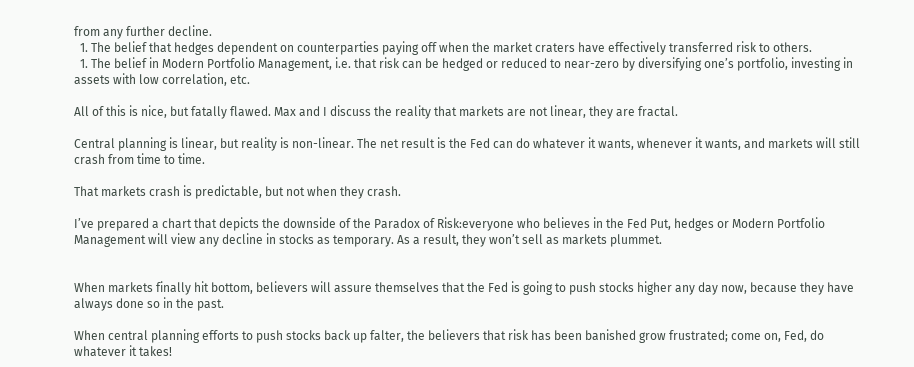from any further decline.
  1. The belief that hedges dependent on counterparties paying off when the market craters have effectively transferred risk to others.
  1. The belief in Modern Portfolio Management, i.e. that risk can be hedged or reduced to near-zero by diversifying one’s portfolio, investing in assets with low correlation, etc.

All of this is nice, but fatally flawed. Max and I discuss the reality that markets are not linear, they are fractal.

Central planning is linear, but reality is non-linear. The net result is the Fed can do whatever it wants, whenever it wants, and markets will still crash from time to time.

That markets crash is predictable, but not when they crash.

I’ve prepared a chart that depicts the downside of the Paradox of Risk:everyone who believes in the Fed Put, hedges or Modern Portfolio Management will view any decline in stocks as temporary. As a result, they won’t sell as markets plummet.


When markets finally hit bottom, believers will assure themselves that the Fed is going to push stocks higher any day now, because they have always done so in the past.

When central planning efforts to push stocks back up falter, the believers that risk has been banished grow frustrated; come on, Fed, do whatever it takes!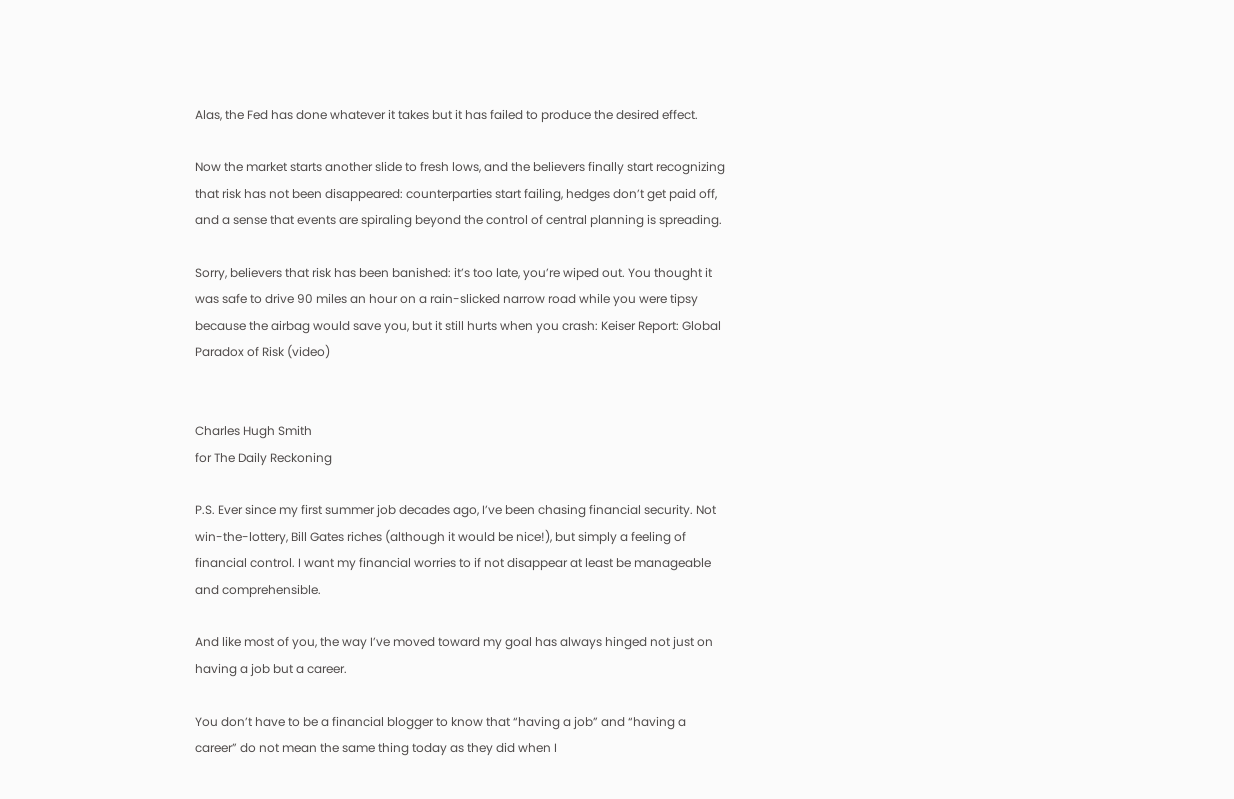Alas, the Fed has done whatever it takes but it has failed to produce the desired effect.

Now the market starts another slide to fresh lows, and the believers finally start recognizing that risk has not been disappeared: counterparties start failing, hedges don’t get paid off, and a sense that events are spiraling beyond the control of central planning is spreading.

Sorry, believers that risk has been banished: it’s too late, you’re wiped out. You thought it was safe to drive 90 miles an hour on a rain-slicked narrow road while you were tipsy because the airbag would save you, but it still hurts when you crash: Keiser Report: Global Paradox of Risk (video)


Charles Hugh Smith
for The Daily Reckoning

P.S. Ever since my first summer job decades ago, I’ve been chasing financial security. Not win-the-lottery, Bill Gates riches (although it would be nice!), but simply a feeling of financial control. I want my financial worries to if not disappear at least be manageable and comprehensible.

And like most of you, the way I’ve moved toward my goal has always hinged not just on having a job but a career.

You don’t have to be a financial blogger to know that “having a job” and “having a career” do not mean the same thing today as they did when I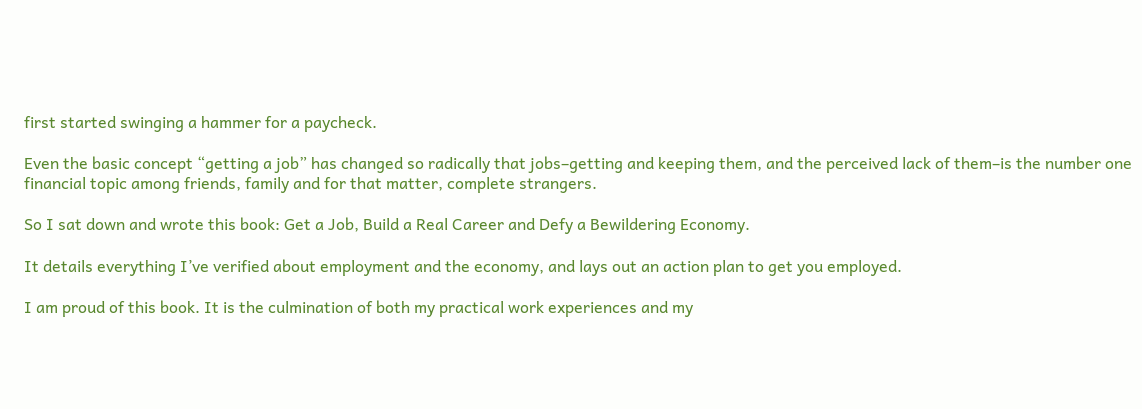first started swinging a hammer for a paycheck.

Even the basic concept “getting a job” has changed so radically that jobs–getting and keeping them, and the perceived lack of them–is the number one financial topic among friends, family and for that matter, complete strangers.

So I sat down and wrote this book: Get a Job, Build a Real Career and Defy a Bewildering Economy.

It details everything I’ve verified about employment and the economy, and lays out an action plan to get you employed.

I am proud of this book. It is the culmination of both my practical work experiences and my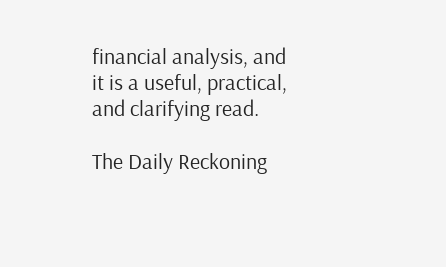financial analysis, and it is a useful, practical, and clarifying read.

The Daily Reckoning